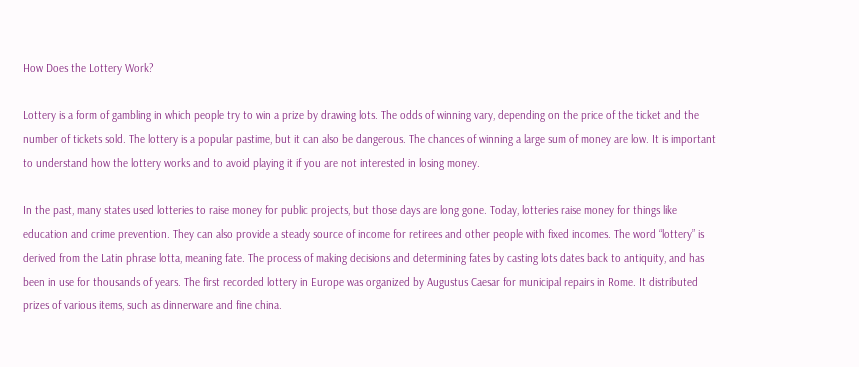How Does the Lottery Work?

Lottery is a form of gambling in which people try to win a prize by drawing lots. The odds of winning vary, depending on the price of the ticket and the number of tickets sold. The lottery is a popular pastime, but it can also be dangerous. The chances of winning a large sum of money are low. It is important to understand how the lottery works and to avoid playing it if you are not interested in losing money.

In the past, many states used lotteries to raise money for public projects, but those days are long gone. Today, lotteries raise money for things like education and crime prevention. They can also provide a steady source of income for retirees and other people with fixed incomes. The word “lottery” is derived from the Latin phrase lotta, meaning fate. The process of making decisions and determining fates by casting lots dates back to antiquity, and has been in use for thousands of years. The first recorded lottery in Europe was organized by Augustus Caesar for municipal repairs in Rome. It distributed prizes of various items, such as dinnerware and fine china.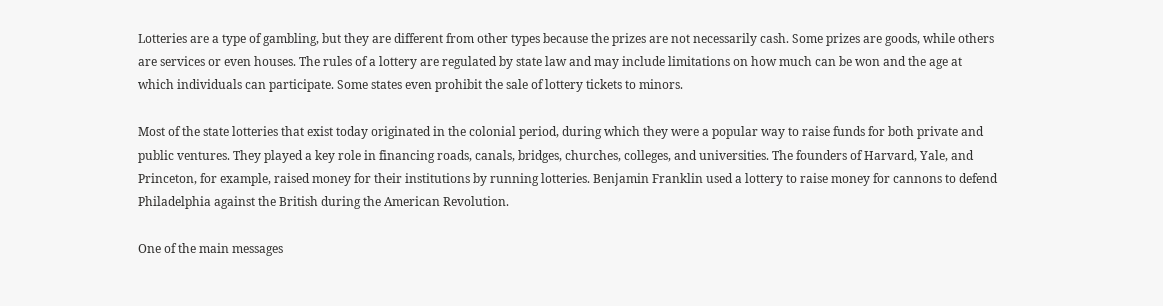Lotteries are a type of gambling, but they are different from other types because the prizes are not necessarily cash. Some prizes are goods, while others are services or even houses. The rules of a lottery are regulated by state law and may include limitations on how much can be won and the age at which individuals can participate. Some states even prohibit the sale of lottery tickets to minors.

Most of the state lotteries that exist today originated in the colonial period, during which they were a popular way to raise funds for both private and public ventures. They played a key role in financing roads, canals, bridges, churches, colleges, and universities. The founders of Harvard, Yale, and Princeton, for example, raised money for their institutions by running lotteries. Benjamin Franklin used a lottery to raise money for cannons to defend Philadelphia against the British during the American Revolution.

One of the main messages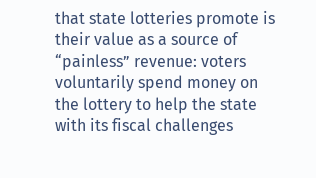that state lotteries promote is their value as a source of “painless” revenue: voters voluntarily spend money on the lottery to help the state with its fiscal challenges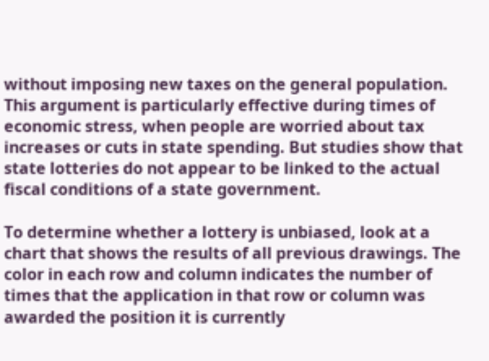without imposing new taxes on the general population. This argument is particularly effective during times of economic stress, when people are worried about tax increases or cuts in state spending. But studies show that state lotteries do not appear to be linked to the actual fiscal conditions of a state government.

To determine whether a lottery is unbiased, look at a chart that shows the results of all previous drawings. The color in each row and column indicates the number of times that the application in that row or column was awarded the position it is currently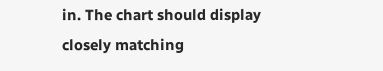in. The chart should display closely matching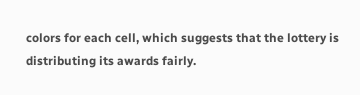colors for each cell, which suggests that the lottery is distributing its awards fairly.